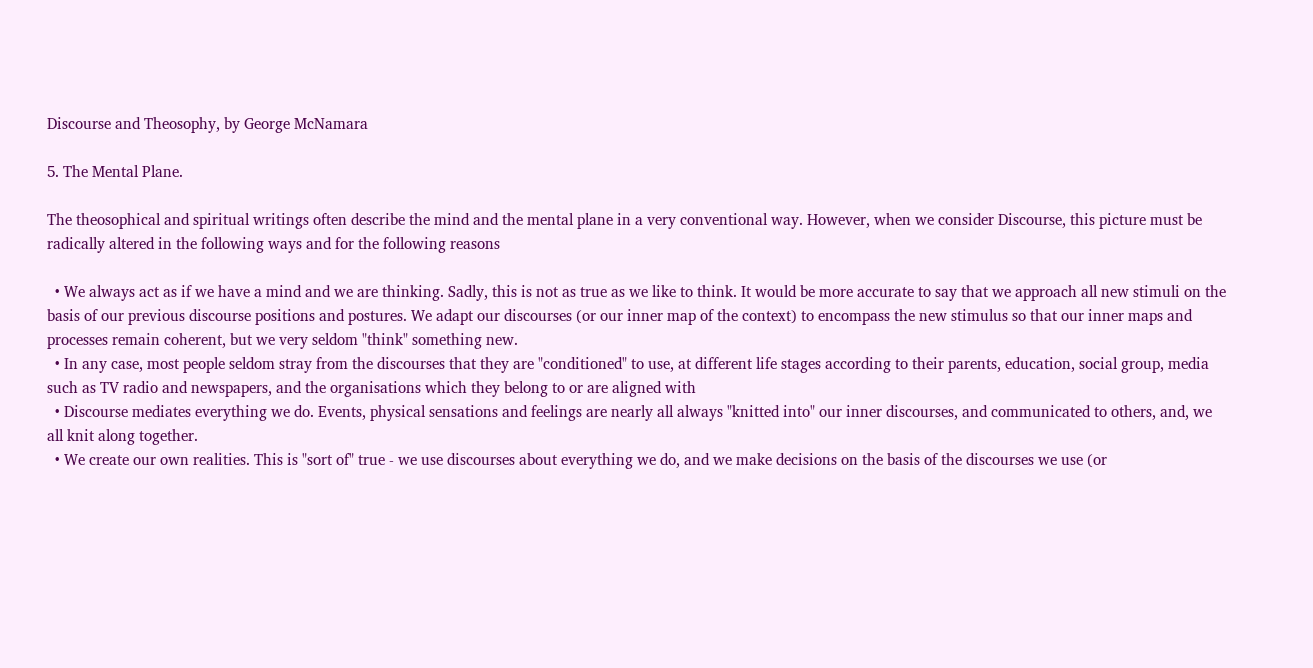Discourse and Theosophy, by George McNamara

5. The Mental Plane.

The theosophical and spiritual writings often describe the mind and the mental plane in a very conventional way. However, when we consider Discourse, this picture must be radically altered in the following ways and for the following reasons

  • We always act as if we have a mind and we are thinking. Sadly, this is not as true as we like to think. It would be more accurate to say that we approach all new stimuli on the basis of our previous discourse positions and postures. We adapt our discourses (or our inner map of the context) to encompass the new stimulus so that our inner maps and processes remain coherent, but we very seldom "think" something new.
  • In any case, most people seldom stray from the discourses that they are "conditioned" to use, at different life stages according to their parents, education, social group, media such as TV radio and newspapers, and the organisations which they belong to or are aligned with
  • Discourse mediates everything we do. Events, physical sensations and feelings are nearly all always "knitted into" our inner discourses, and communicated to others, and, we all knit along together.
  • We create our own realities. This is "sort of" true - we use discourses about everything we do, and we make decisions on the basis of the discourses we use (or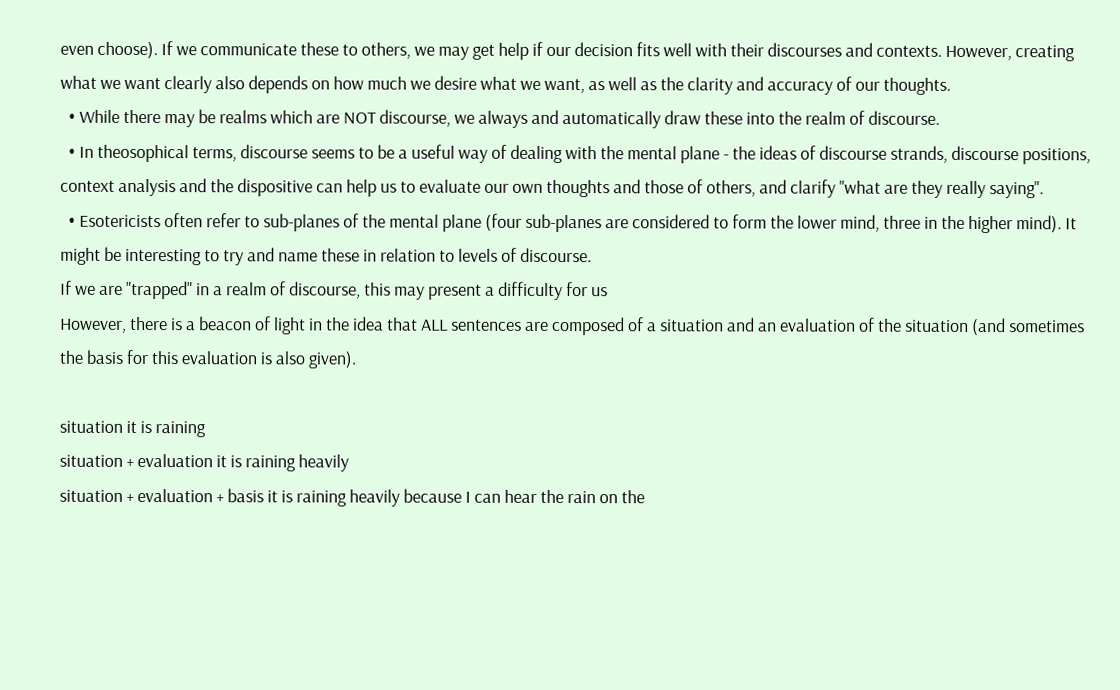even choose). If we communicate these to others, we may get help if our decision fits well with their discourses and contexts. However, creating what we want clearly also depends on how much we desire what we want, as well as the clarity and accuracy of our thoughts.
  • While there may be realms which are NOT discourse, we always and automatically draw these into the realm of discourse.
  • In theosophical terms, discourse seems to be a useful way of dealing with the mental plane - the ideas of discourse strands, discourse positions, context analysis and the dispositive can help us to evaluate our own thoughts and those of others, and clarify "what are they really saying".
  • Esotericists often refer to sub-planes of the mental plane (four sub-planes are considered to form the lower mind, three in the higher mind). It might be interesting to try and name these in relation to levels of discourse.
If we are "trapped" in a realm of discourse, this may present a difficulty for us
However, there is a beacon of light in the idea that ALL sentences are composed of a situation and an evaluation of the situation (and sometimes the basis for this evaluation is also given).

situation it is raining
situation + evaluation it is raining heavily
situation + evaluation + basis it is raining heavily because I can hear the rain on the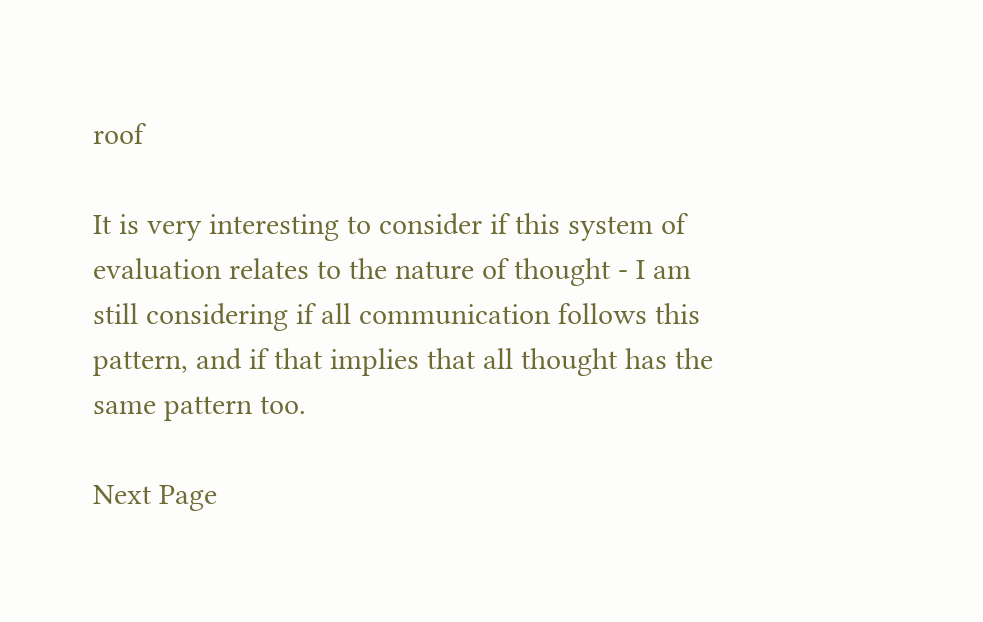roof

It is very interesting to consider if this system of evaluation relates to the nature of thought - I am still considering if all communication follows this pattern, and if that implies that all thought has the same pattern too.

Next Page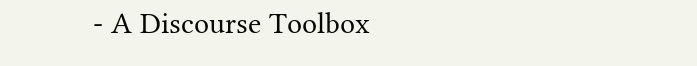- A Discourse Toolbox